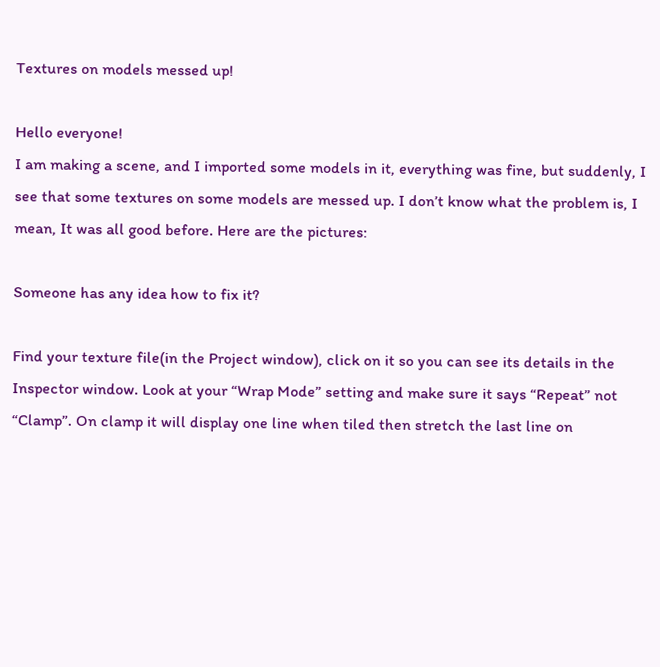Textures on models messed up!

Hello everyone!
I am making a scene, and I imported some models in it, everything was fine, but suddenly, I see that some textures on some models are messed up. I don’t know what the problem is, I mean, It was all good before. Here are the pictures:

Someone has any idea how to fix it?

Find your texture file(in the Project window), click on it so you can see its details in the Inspector window. Look at your “Wrap Mode” setting and make sure it says “Repeat” not “Clamp”. On clamp it will display one line when tiled then stretch the last line on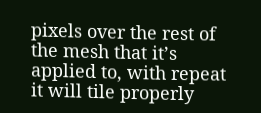pixels over the rest of the mesh that it’s applied to, with repeat it will tile properly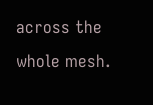across the whole mesh.